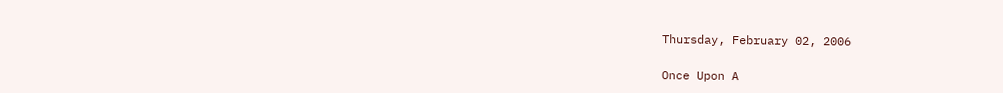Thursday, February 02, 2006

Once Upon A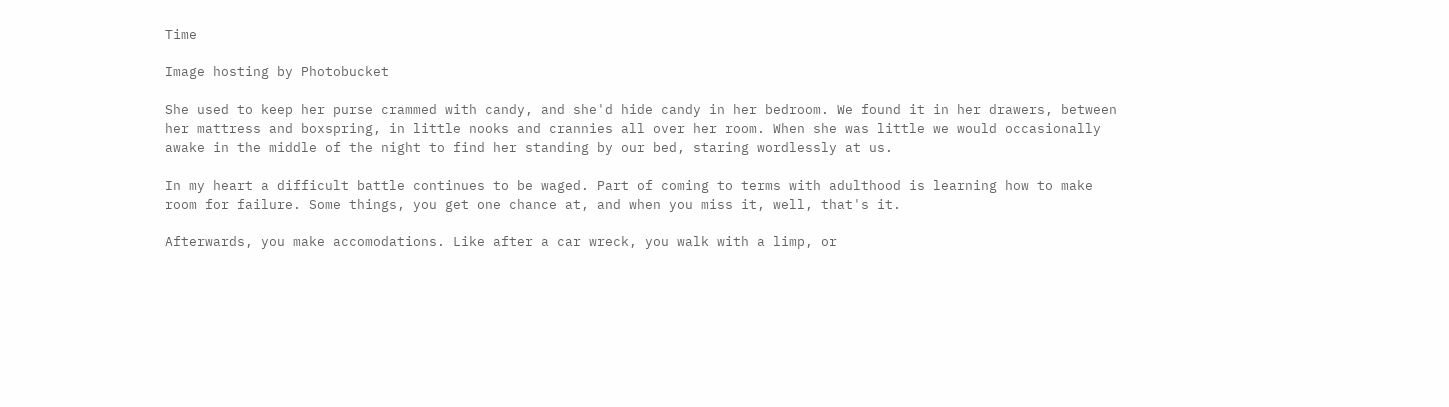Time

Image hosting by Photobucket

She used to keep her purse crammed with candy, and she'd hide candy in her bedroom. We found it in her drawers, between her mattress and boxspring, in little nooks and crannies all over her room. When she was little we would occasionally awake in the middle of the night to find her standing by our bed, staring wordlessly at us.

In my heart a difficult battle continues to be waged. Part of coming to terms with adulthood is learning how to make room for failure. Some things, you get one chance at, and when you miss it, well, that's it.

Afterwards, you make accomodations. Like after a car wreck, you walk with a limp, or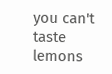you can't taste lemons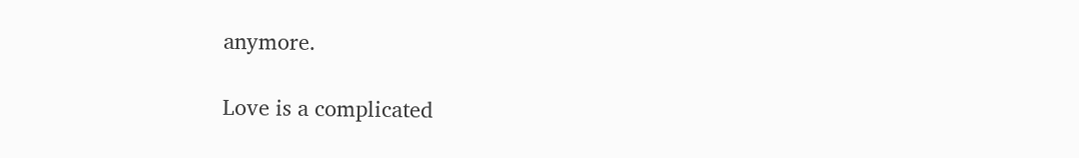anymore.

Love is a complicated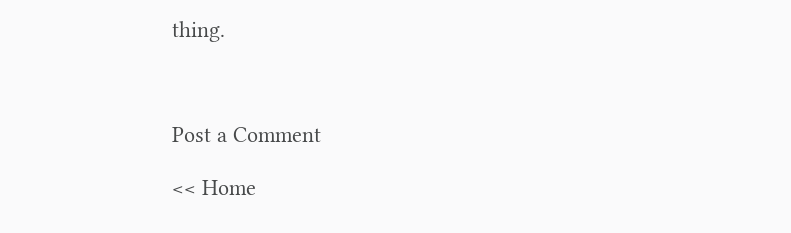thing.



Post a Comment

<< Home